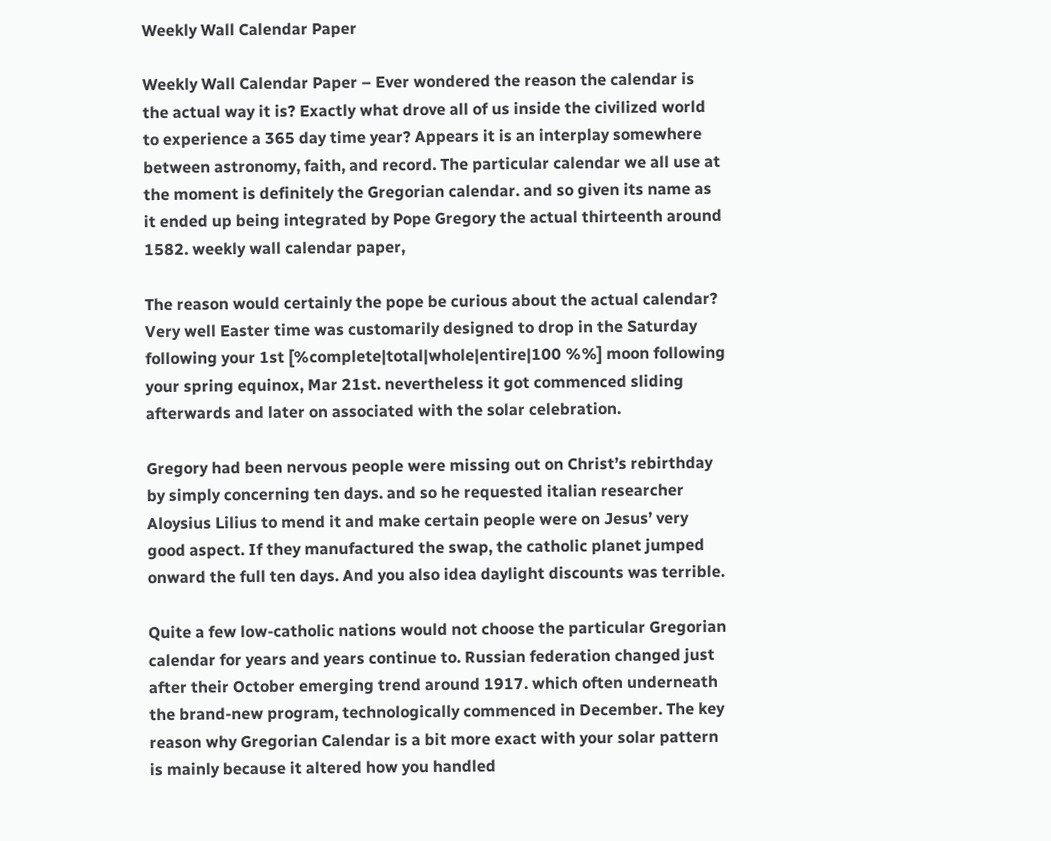Weekly Wall Calendar Paper

Weekly Wall Calendar Paper – Ever wondered the reason the calendar is the actual way it is? Exactly what drove all of us inside the civilized world to experience a 365 day time year? Appears it is an interplay somewhere between astronomy, faith, and record. The particular calendar we all use at the moment is definitely the Gregorian calendar. and so given its name as it ended up being integrated by Pope Gregory the actual thirteenth around 1582. weekly wall calendar paper,

The reason would certainly the pope be curious about the actual calendar? Very well Easter time was customarily designed to drop in the Saturday following your 1st [%complete|total|whole|entire|100 %%] moon following your spring equinox, Mar 21st. nevertheless it got commenced sliding afterwards and later on associated with the solar celebration.

Gregory had been nervous people were missing out on Christ’s rebirthday by simply concerning ten days. and so he requested italian researcher Aloysius Lilius to mend it and make certain people were on Jesus’ very good aspect. If they manufactured the swap, the catholic planet jumped onward the full ten days. And you also idea daylight discounts was terrible.

Quite a few low-catholic nations would not choose the particular Gregorian calendar for years and years continue to. Russian federation changed just after their October emerging trend around 1917. which often underneath the brand-new program, technologically commenced in December. The key reason why Gregorian Calendar is a bit more exact with your solar pattern is mainly because it altered how you handled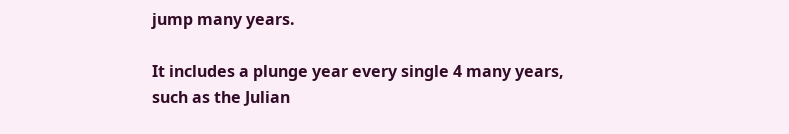jump many years.

It includes a plunge year every single 4 many years, such as the Julian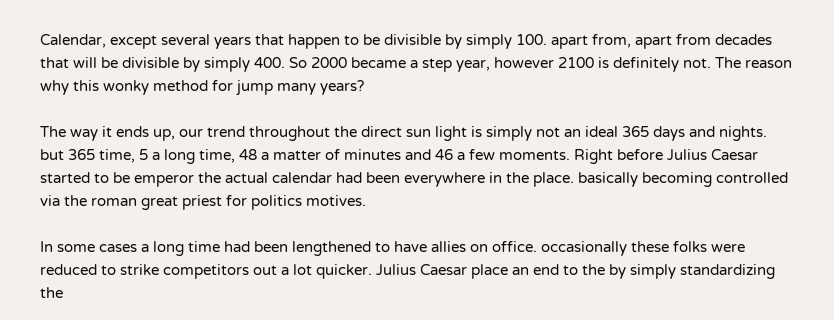Calendar, except several years that happen to be divisible by simply 100. apart from, apart from decades that will be divisible by simply 400. So 2000 became a step year, however 2100 is definitely not. The reason why this wonky method for jump many years?

The way it ends up, our trend throughout the direct sun light is simply not an ideal 365 days and nights. but 365 time, 5 a long time, 48 a matter of minutes and 46 a few moments. Right before Julius Caesar started to be emperor the actual calendar had been everywhere in the place. basically becoming controlled via the roman great priest for politics motives.

In some cases a long time had been lengthened to have allies on office. occasionally these folks were reduced to strike competitors out a lot quicker. Julius Caesar place an end to the by simply standardizing the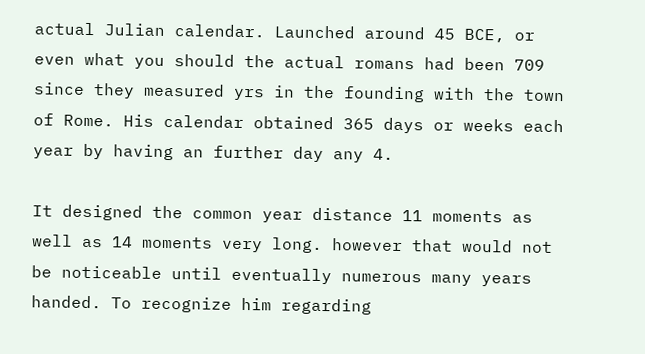actual Julian calendar. Launched around 45 BCE, or even what you should the actual romans had been 709 since they measured yrs in the founding with the town of Rome. His calendar obtained 365 days or weeks each year by having an further day any 4.

It designed the common year distance 11 moments as well as 14 moments very long. however that would not be noticeable until eventually numerous many years handed. To recognize him regarding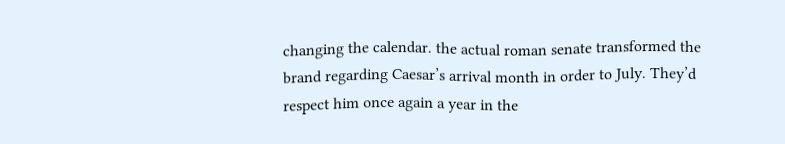changing the calendar. the actual roman senate transformed the brand regarding Caesar’s arrival month in order to July. They’d respect him once again a year in the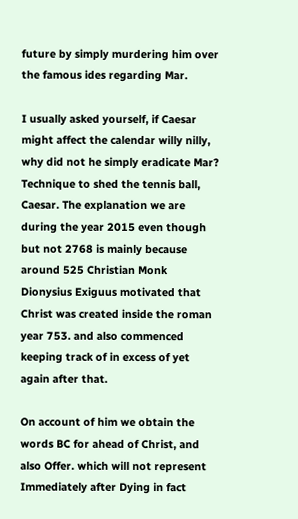future by simply murdering him over the famous ides regarding Mar.

I usually asked yourself, if Caesar might affect the calendar willy nilly, why did not he simply eradicate Mar? Technique to shed the tennis ball, Caesar. The explanation we are during the year 2015 even though but not 2768 is mainly because around 525 Christian Monk Dionysius Exiguus motivated that Christ was created inside the roman year 753. and also commenced keeping track of in excess of yet again after that.

On account of him we obtain the words BC for ahead of Christ, and also Offer. which will not represent Immediately after Dying in fact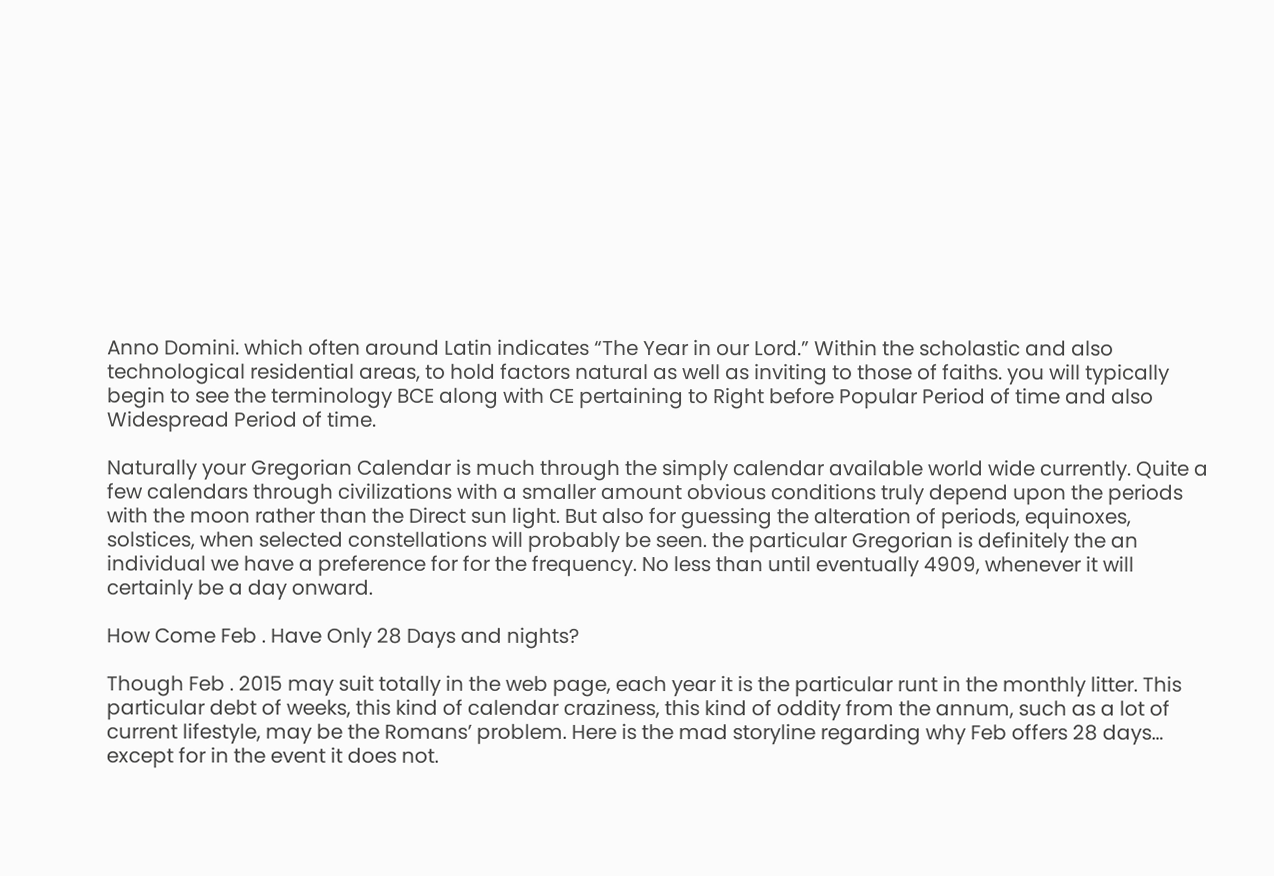Anno Domini. which often around Latin indicates “The Year in our Lord.” Within the scholastic and also technological residential areas, to hold factors natural as well as inviting to those of faiths. you will typically begin to see the terminology BCE along with CE pertaining to Right before Popular Period of time and also Widespread Period of time.

Naturally your Gregorian Calendar is much through the simply calendar available world wide currently. Quite a few calendars through civilizations with a smaller amount obvious conditions truly depend upon the periods with the moon rather than the Direct sun light. But also for guessing the alteration of periods, equinoxes, solstices, when selected constellations will probably be seen. the particular Gregorian is definitely the an individual we have a preference for for the frequency. No less than until eventually 4909, whenever it will certainly be a day onward.

How Come Feb . Have Only 28 Days and nights?

Though Feb . 2015 may suit totally in the web page, each year it is the particular runt in the monthly litter. This particular debt of weeks, this kind of calendar craziness, this kind of oddity from the annum, such as a lot of current lifestyle, may be the Romans’ problem. Here is the mad storyline regarding why Feb offers 28 days… except for in the event it does not.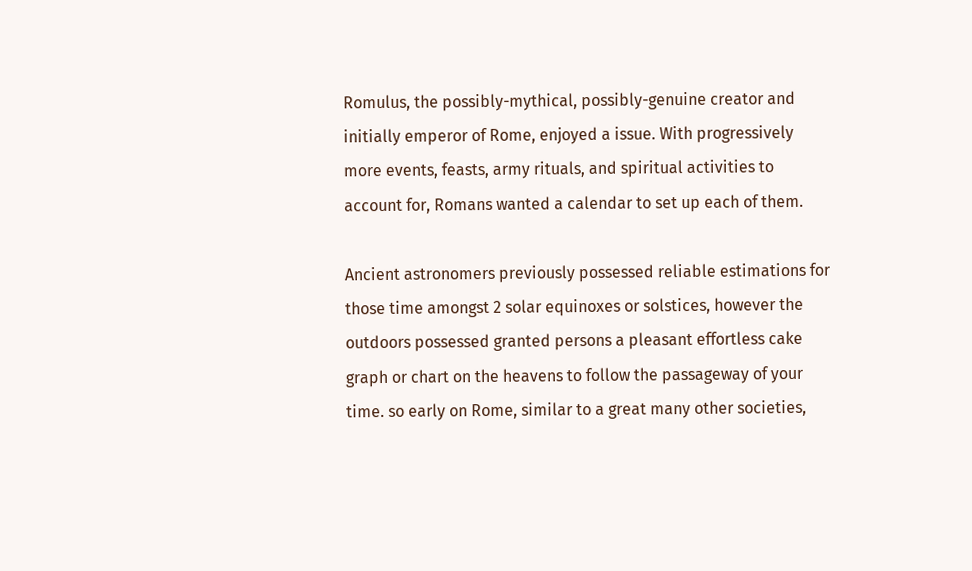Romulus, the possibly-mythical, possibly-genuine creator and initially emperor of Rome, enjoyed a issue. With progressively more events, feasts, army rituals, and spiritual activities to account for, Romans wanted a calendar to set up each of them.

Ancient astronomers previously possessed reliable estimations for those time amongst 2 solar equinoxes or solstices, however the outdoors possessed granted persons a pleasant effortless cake graph or chart on the heavens to follow the passageway of your time. so early on Rome, similar to a great many other societies,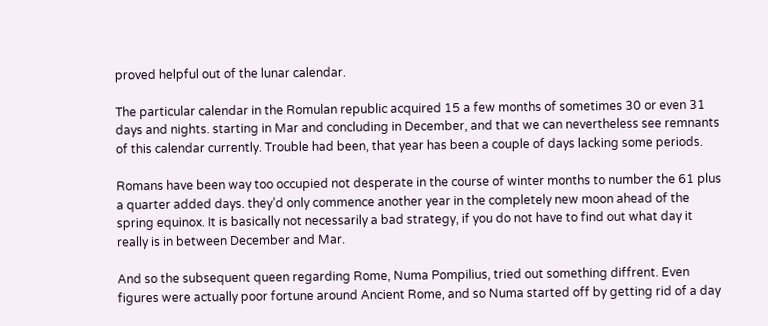proved helpful out of the lunar calendar.

The particular calendar in the Romulan republic acquired 15 a few months of sometimes 30 or even 31 days and nights. starting in Mar and concluding in December, and that we can nevertheless see remnants of this calendar currently. Trouble had been, that year has been a couple of days lacking some periods.

Romans have been way too occupied not desperate in the course of winter months to number the 61 plus a quarter added days. they’d only commence another year in the completely new moon ahead of the spring equinox. It is basically not necessarily a bad strategy, if you do not have to find out what day it really is in between December and Mar.

And so the subsequent queen regarding Rome, Numa Pompilius, tried out something diffrent. Even figures were actually poor fortune around Ancient Rome, and so Numa started off by getting rid of a day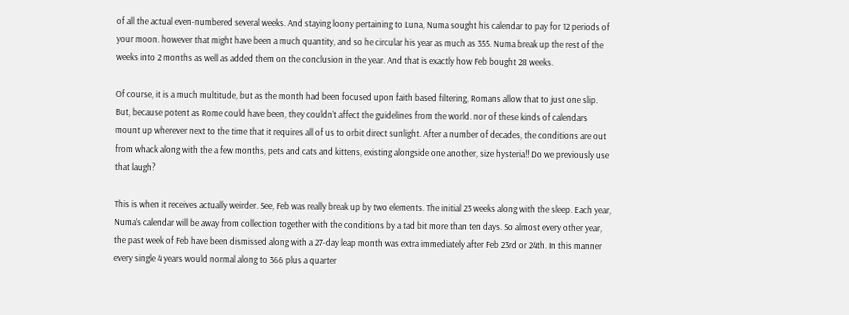of all the actual even-numbered several weeks. And staying loony pertaining to Luna, Numa sought his calendar to pay for 12 periods of your moon. however that might have been a much quantity, and so he circular his year as much as 355. Numa break up the rest of the weeks into 2 months as well as added them on the conclusion in the year. And that is exactly how Feb bought 28 weeks.

Of course, it is a much multitude, but as the month had been focused upon faith based filtering, Romans allow that to just one slip. But, because potent as Rome could have been, they couldn’t affect the guidelines from the world. nor of these kinds of calendars mount up wherever next to the time that it requires all of us to orbit direct sunlight. After a number of decades, the conditions are out from whack along with the a few months, pets and cats and kittens, existing alongside one another, size hysteria!! Do we previously use that laugh?

This is when it receives actually weirder. See, Feb was really break up by two elements. The initial 23 weeks along with the sleep. Each year, Numa’s calendar will be away from collection together with the conditions by a tad bit more than ten days. So almost every other year, the past week of Feb have been dismissed along with a 27-day leap month was extra immediately after Feb 23rd or 24th. In this manner every single 4 years would normal along to 366 plus a quarter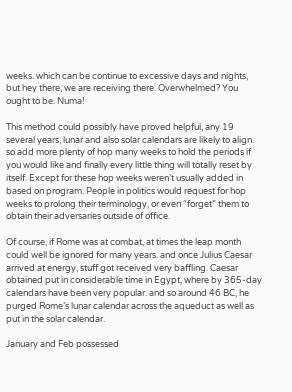weeks. which can be continue to excessive days and nights, but hey there, we are receiving there. Overwhelmed? You ought to be. Numa!

This method could possibly have proved helpful, any 19 several years, lunar and also solar calendars are likely to align. so add more plenty of hop many weeks to hold the periods if you would like and finally every little thing will totally reset by itself. Except for these hop weeks weren’t usually added in based on program. People in politics would request for hop weeks to prolong their terminology, or even “forget” them to obtain their adversaries outside of office.

Of course, if Rome was at combat, at times the leap month could well be ignored for many years. and once Julius Caesar arrived at energy, stuff got received very baffling. Caesar obtained put in considerable time in Egypt, where by 365-day calendars have been very popular. and so around 46 BC, he purged Rome’s lunar calendar across the aqueduct as well as put in the solar calendar.

January and Feb possessed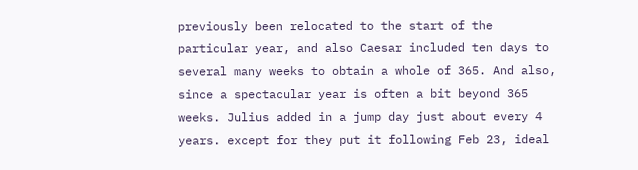previously been relocated to the start of the particular year, and also Caesar included ten days to several many weeks to obtain a whole of 365. And also, since a spectacular year is often a bit beyond 365 weeks. Julius added in a jump day just about every 4 years. except for they put it following Feb 23, ideal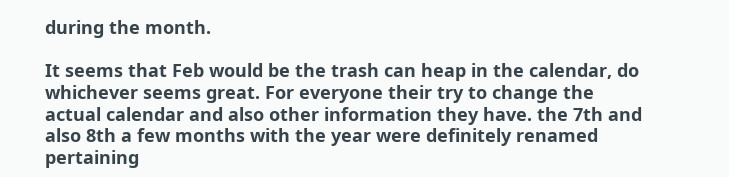during the month.

It seems that Feb would be the trash can heap in the calendar, do whichever seems great. For everyone their try to change the actual calendar and also other information they have. the 7th and also 8th a few months with the year were definitely renamed pertaining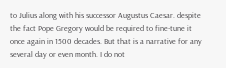to Julius along with his successor Augustus Caesar. despite the fact Pope Gregory would be required to fine-tune it once again in 1500 decades. But that is a narrative for any several day or even month. I do not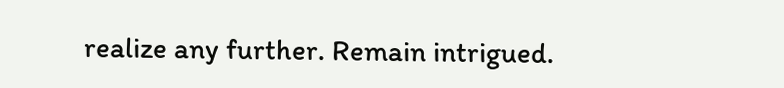realize any further. Remain intrigued.